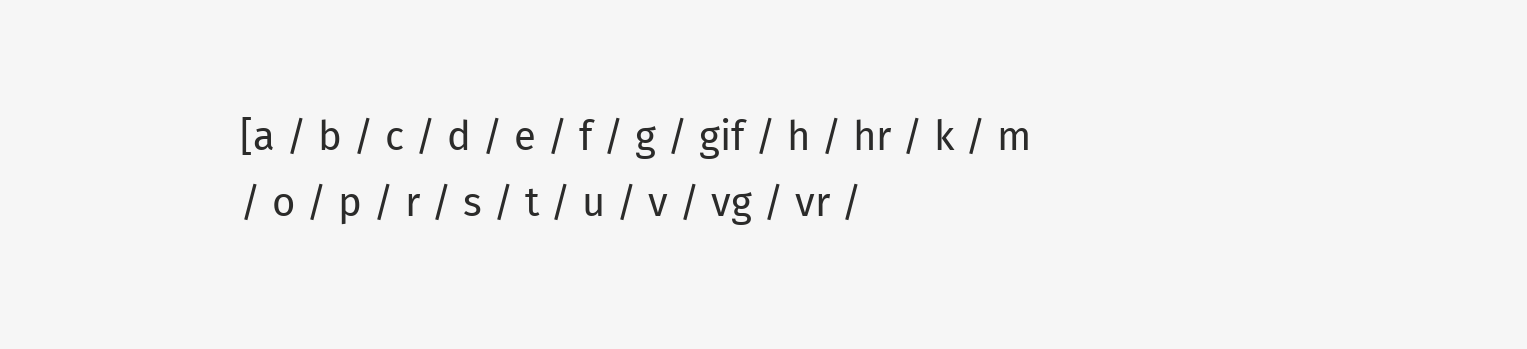[a / b / c / d / e / f / g / gif / h / hr / k / m / o / p / r / s / t / u / v / vg / vr /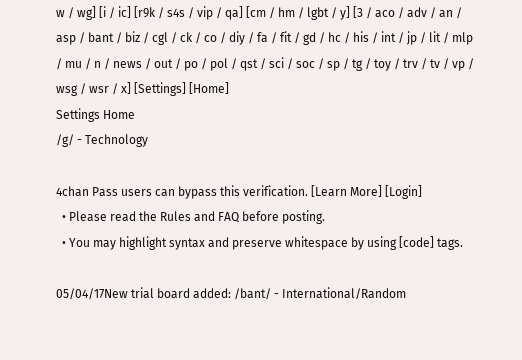w / wg] [i / ic] [r9k / s4s / vip / qa] [cm / hm / lgbt / y] [3 / aco / adv / an / asp / bant / biz / cgl / ck / co / diy / fa / fit / gd / hc / his / int / jp / lit / mlp / mu / n / news / out / po / pol / qst / sci / soc / sp / tg / toy / trv / tv / vp / wsg / wsr / x] [Settings] [Home]
Settings Home
/g/ - Technology

4chan Pass users can bypass this verification. [Learn More] [Login]
  • Please read the Rules and FAQ before posting.
  • You may highlight syntax and preserve whitespace by using [code] tags.

05/04/17New trial board added: /bant/ - International/Random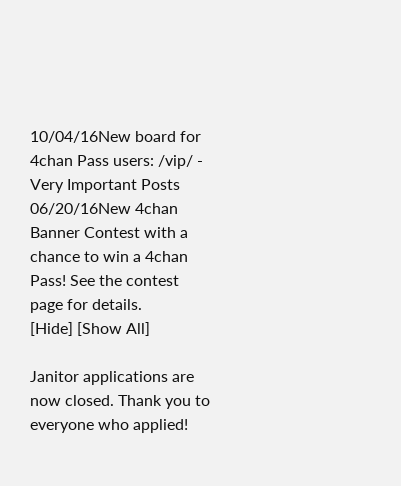10/04/16New board for 4chan Pass users: /vip/ - Very Important Posts
06/20/16New 4chan Banner Contest with a chance to win a 4chan Pass! See the contest page for details.
[Hide] [Show All]

Janitor applications are now closed. Thank you to everyone who applied!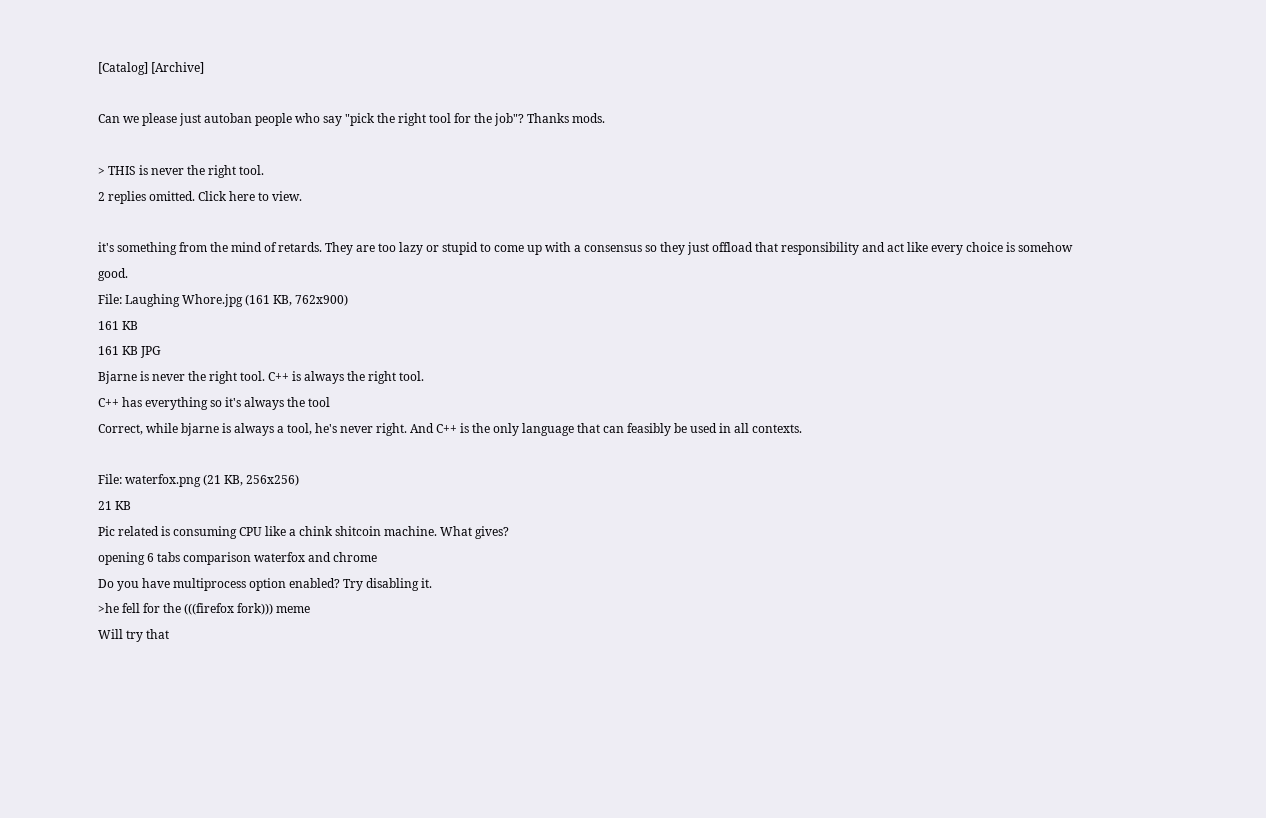[Catalog] [Archive]

Can we please just autoban people who say "pick the right tool for the job"? Thanks mods.

> THIS is never the right tool.
2 replies omitted. Click here to view.

it's something from the mind of retards. They are too lazy or stupid to come up with a consensus so they just offload that responsibility and act like every choice is somehow good.
File: Laughing Whore.jpg (161 KB, 762x900)
161 KB
161 KB JPG
Bjarne is never the right tool. C++ is always the right tool.
C++ has everything so it's always the tool
Correct, while bjarne is always a tool, he's never right. And C++ is the only language that can feasibly be used in all contexts.

File: waterfox.png (21 KB, 256x256)
21 KB
Pic related is consuming CPU like a chink shitcoin machine. What gives?
opening 6 tabs comparison waterfox and chrome
Do you have multiprocess option enabled? Try disabling it.
>he fell for the (((firefox fork))) meme
Will try that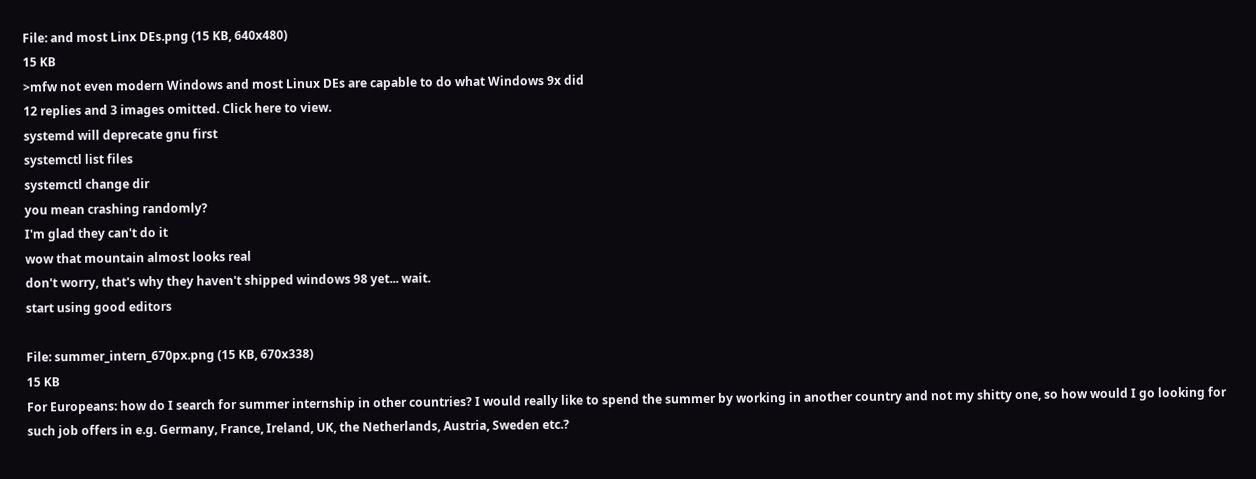File: and most Linx DEs.png (15 KB, 640x480)
15 KB
>mfw not even modern Windows and most Linux DEs are capable to do what Windows 9x did
12 replies and 3 images omitted. Click here to view.
systemd will deprecate gnu first
systemctl list files
systemctl change dir
you mean crashing randomly?
I'm glad they can't do it
wow that mountain almost looks real
don't worry, that's why they haven't shipped windows 98 yet... wait.
start using good editors

File: summer_intern_670px.png (15 KB, 670x338)
15 KB
For Europeans: how do I search for summer internship in other countries? I would really like to spend the summer by working in another country and not my shitty one, so how would I go looking for such job offers in e.g. Germany, France, Ireland, UK, the Netherlands, Austria, Sweden etc.?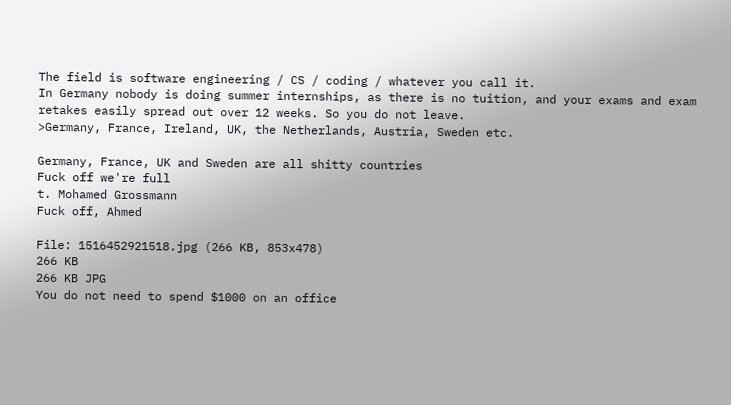The field is software engineering / CS / coding / whatever you call it.
In Germany nobody is doing summer internships, as there is no tuition, and your exams and exam retakes easily spread out over 12 weeks. So you do not leave.
>Germany, France, Ireland, UK, the Netherlands, Austria, Sweden etc.

Germany, France, UK and Sweden are all shitty countries
Fuck off we're full
t. Mohamed Grossmann
Fuck off, Ahmed

File: 1516452921518.jpg (266 KB, 853x478)
266 KB
266 KB JPG
You do not need to spend $1000 on an office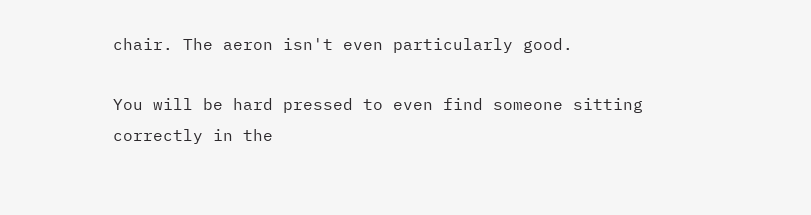chair. The aeron isn't even particularly good.

You will be hard pressed to even find someone sitting correctly in the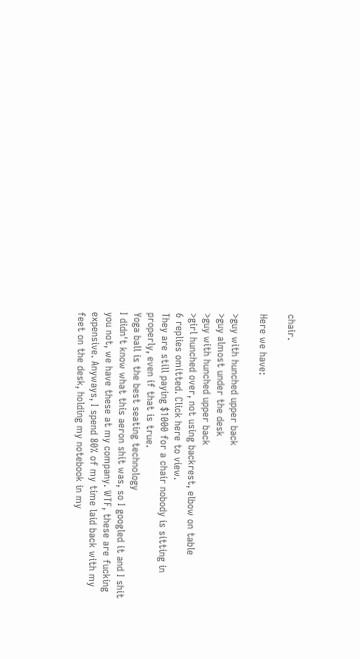chair.

Here we have:

>guy with hunched upper back
>guy almost under the desk
>guy with hunched upper back
>girl hunched over, not using backrest, elbow on table
6 replies omitted. Click here to view.
They are still paying $1000 for a chair nobody is sitting in properly, even if that is true.
Yoga ball is the best seating technology
I didn't know what this aeron shit was, so I googled it and I shit you not, we have these at my company. WTF, these are fucking expensive. Anyways, I spend 80% of my time laid back with my feet on the desk, holding my notebook in my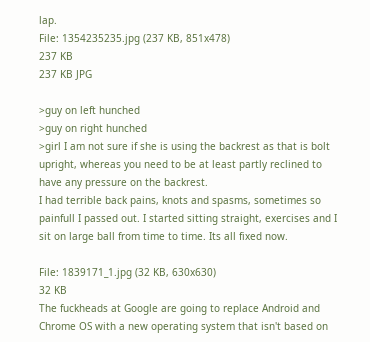lap.
File: 1354235235.jpg (237 KB, 851x478)
237 KB
237 KB JPG

>guy on left hunched
>guy on right hunched
>girl I am not sure if she is using the backrest as that is bolt upright, whereas you need to be at least partly reclined to have any pressure on the backrest.
I had terrible back pains, knots and spasms, sometimes so painfull I passed out. I started sitting straight, exercises and I sit on large ball from time to time. Its all fixed now.

File: 1839171_1.jpg (32 KB, 630x630)
32 KB
The fuckheads at Google are going to replace Android and Chrome OS with a new operating system that isn't based on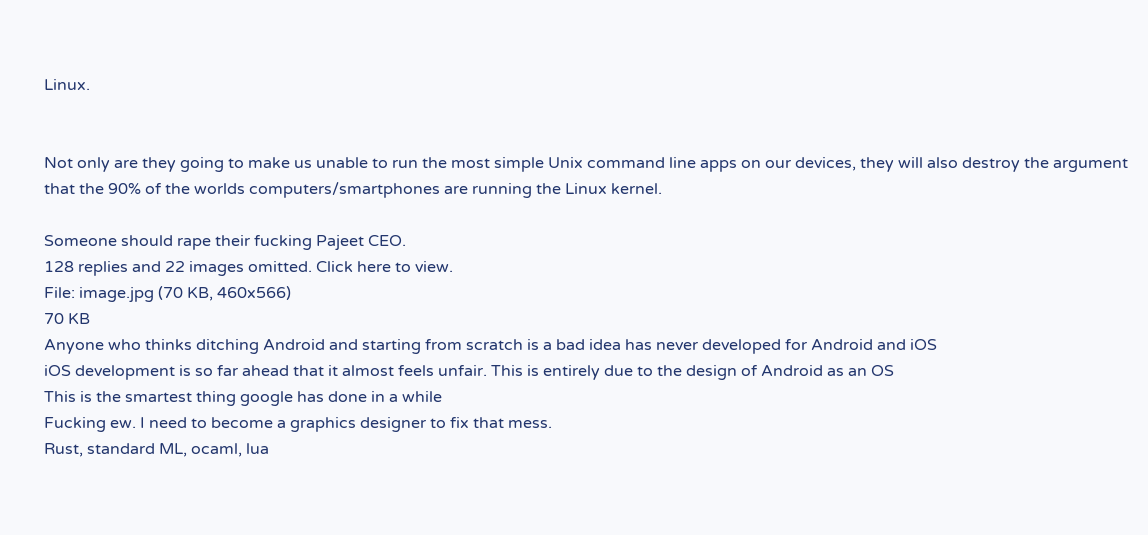Linux.


Not only are they going to make us unable to run the most simple Unix command line apps on our devices, they will also destroy the argument that the 90% of the worlds computers/smartphones are running the Linux kernel.

Someone should rape their fucking Pajeet CEO.
128 replies and 22 images omitted. Click here to view.
File: image.jpg (70 KB, 460x566)
70 KB
Anyone who thinks ditching Android and starting from scratch is a bad idea has never developed for Android and iOS
iOS development is so far ahead that it almost feels unfair. This is entirely due to the design of Android as an OS
This is the smartest thing google has done in a while
Fucking ew. I need to become a graphics designer to fix that mess.
Rust, standard ML, ocaml, lua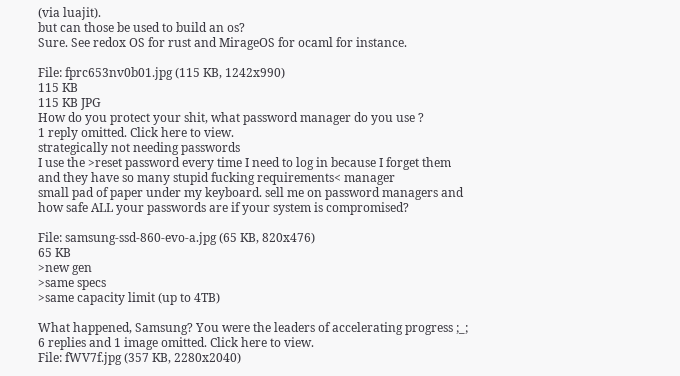(via luajit).
but can those be used to build an os?
Sure. See redox OS for rust and MirageOS for ocaml for instance.

File: fprc653nv0b01.jpg (115 KB, 1242x990)
115 KB
115 KB JPG
How do you protect your shit, what password manager do you use ?
1 reply omitted. Click here to view.
strategically not needing passwords
I use the >reset password every time I need to log in because I forget them and they have so many stupid fucking requirements< manager
small pad of paper under my keyboard. sell me on password managers and how safe ALL your passwords are if your system is compromised?

File: samsung-ssd-860-evo-a.jpg (65 KB, 820x476)
65 KB
>new gen
>same specs
>same capacity limit (up to 4TB)

What happened, Samsung? You were the leaders of accelerating progress ;_;
6 replies and 1 image omitted. Click here to view.
File: fWV7f.jpg (357 KB, 2280x2040)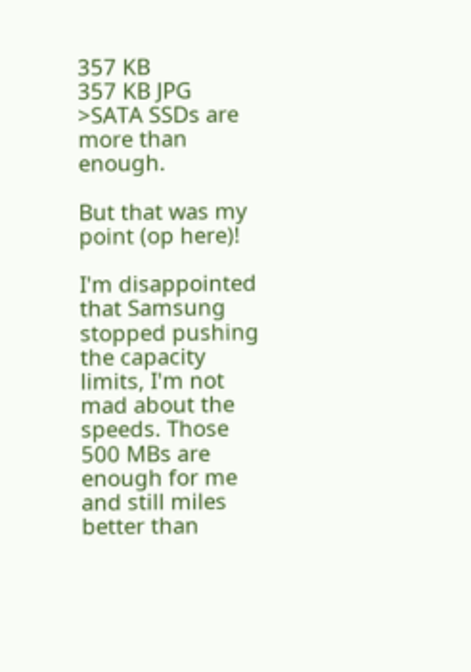357 KB
357 KB JPG
>SATA SSDs are more than enough.

But that was my point (op here)!

I'm disappointed that Samsung stopped pushing the capacity limits, I'm not mad about the speeds. Those 500 MBs are enough for me and still miles better than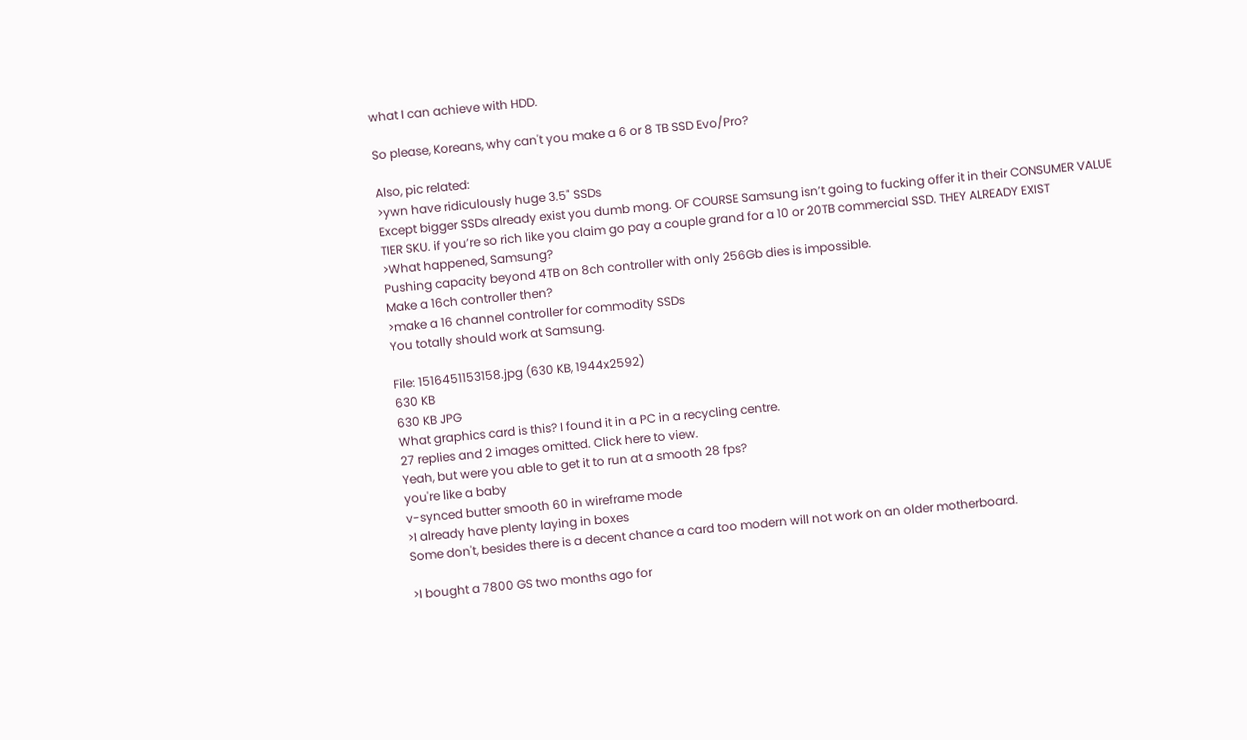what I can achieve with HDD.

So please, Koreans, why can't you make a 6 or 8 TB SSD Evo/Pro?

Also, pic related:
>ywn have ridiculously huge 3.5" SSDs
Except bigger SSDs already exist you dumb mong. OF COURSE Samsung isn’t going to fucking offer it in their CONSUMER VALUE TIER SKU. if you’re so rich like you claim go pay a couple grand for a 10 or 20TB commercial SSD. THEY ALREADY EXIST
>What happened, Samsung?
Pushing capacity beyond 4TB on 8ch controller with only 256Gb dies is impossible.
Make a 16ch controller then?
>make a 16 channel controller for commodity SSDs
You totally should work at Samsung.

File: 1516451153158.jpg (630 KB, 1944x2592)
630 KB
630 KB JPG
What graphics card is this? I found it in a PC in a recycling centre.
27 replies and 2 images omitted. Click here to view.
Yeah, but were you able to get it to run at a smooth 28 fps?
you're like a baby
v-synced butter smooth 60 in wireframe mode
>I already have plenty laying in boxes
Some don't, besides there is a decent chance a card too modern will not work on an older motherboard.

>I bought a 7800 GS two months ago for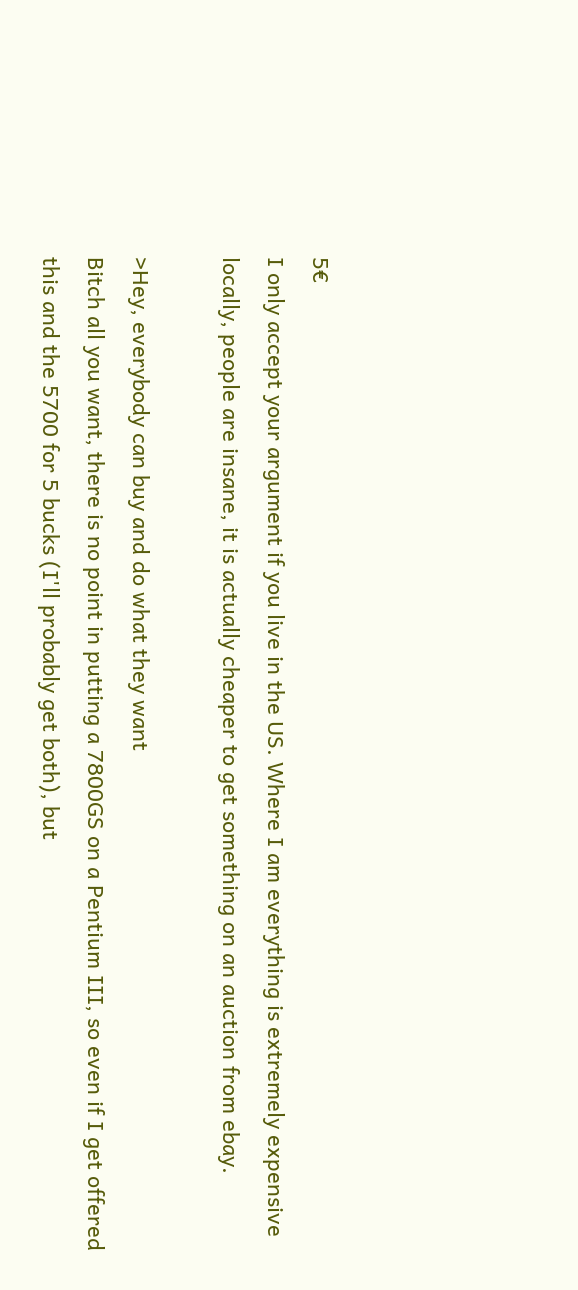5€
I only accept your argument if you live in the US. Where I am everything is extremely expensive locally, people are insane, it is actually cheaper to get something on an auction from ebay.

>Hey, everybody can buy and do what they want
Bitch all you want, there is no point in putting a 7800GS on a Pentium III, so even if I get offered this and the 5700 for 5 bucks (I'll probably get both), but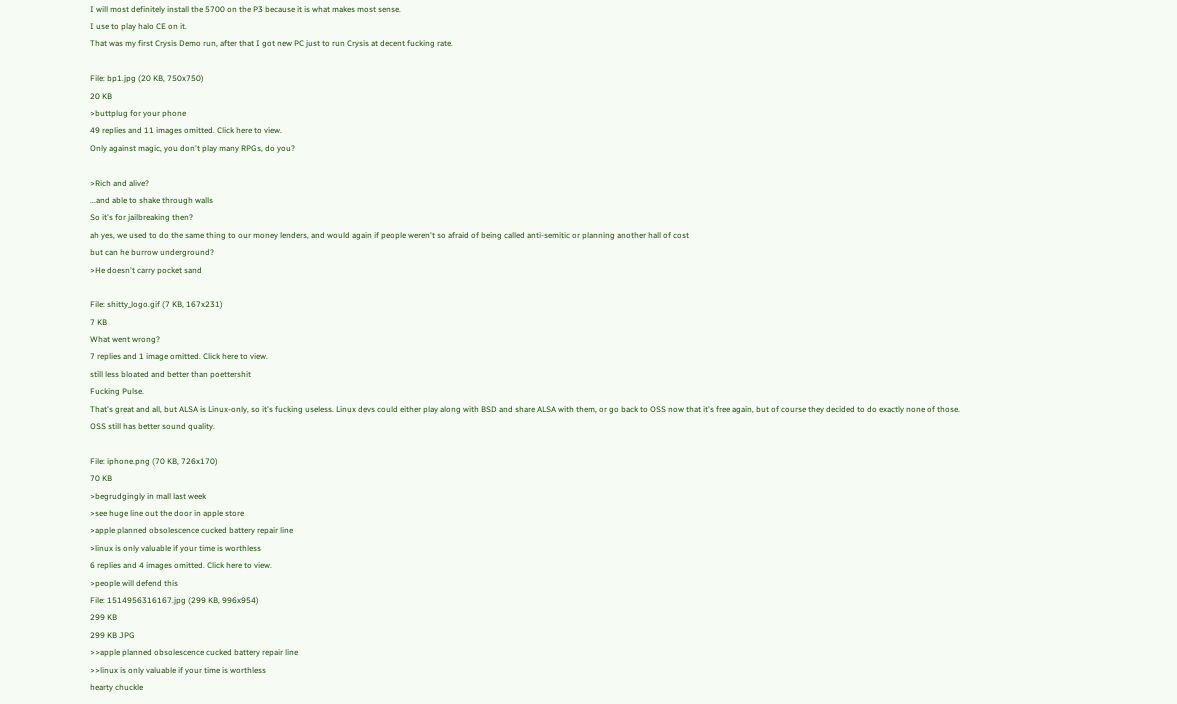I will most definitely install the 5700 on the P3 because it is what makes most sense.
I use to play halo CE on it.
That was my first Crysis Demo run, after that I got new PC just to run Crysis at decent fucking rate.

File: bp1.jpg (20 KB, 750x750)
20 KB
>buttplug for your phone
49 replies and 11 images omitted. Click here to view.
Only against magic, you don't play many RPGs, do you?

>Rich and alive?
...and able to shake through walls
So it's for jailbreaking then?
ah yes, we used to do the same thing to our money lenders, and would again if people weren't so afraid of being called anti-semitic or planning another hall of cost
but can he burrow underground?
>He doesn't carry pocket sand

File: shitty_logo.gif (7 KB, 167x231)
7 KB
What went wrong?
7 replies and 1 image omitted. Click here to view.
still less bloated and better than poettershit
Fucking Pulse.
That's great and all, but ALSA is Linux-only, so it's fucking useless. Linux devs could either play along with BSD and share ALSA with them, or go back to OSS now that it's free again, but of course they decided to do exactly none of those.
OSS still has better sound quality.

File: iphone.png (70 KB, 726x170)
70 KB
>begrudgingly in mall last week
>see huge line out the door in apple store
>apple planned obsolescence cucked battery repair line
>linux is only valuable if your time is worthless
6 replies and 4 images omitted. Click here to view.
>people will defend this
File: 1514956316167.jpg (299 KB, 996x954)
299 KB
299 KB JPG
>>apple planned obsolescence cucked battery repair line
>>linux is only valuable if your time is worthless
hearty chuckle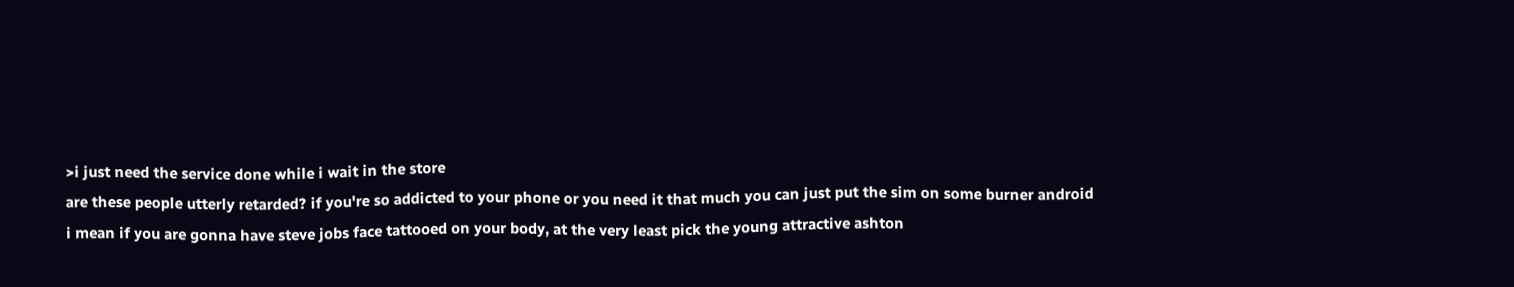>i just need the service done while i wait in the store
are these people utterly retarded? if you're so addicted to your phone or you need it that much you can just put the sim on some burner android
i mean if you are gonna have steve jobs face tattooed on your body, at the very least pick the young attractive ashton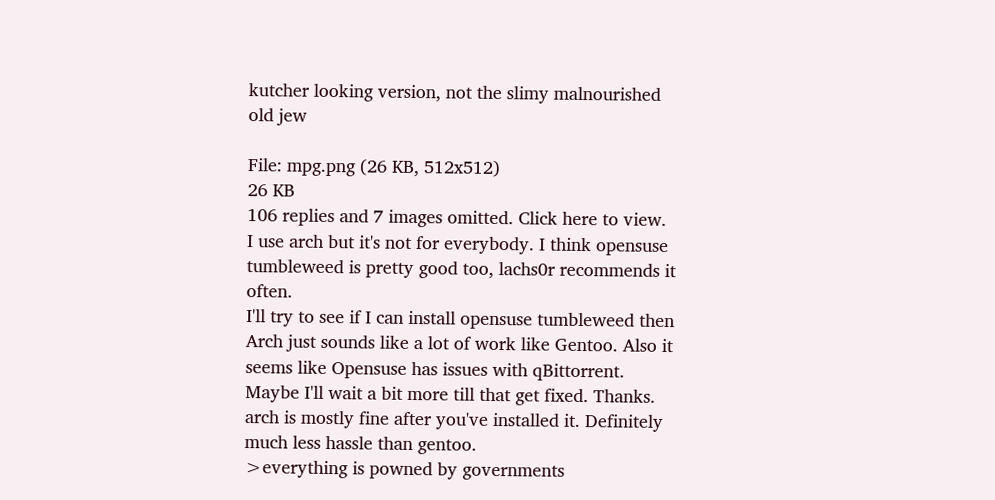kutcher looking version, not the slimy malnourished old jew

File: mpg.png (26 KB, 512x512)
26 KB
106 replies and 7 images omitted. Click here to view.
I use arch but it's not for everybody. I think opensuse tumbleweed is pretty good too, lachs0r recommends it often.
I'll try to see if I can install opensuse tumbleweed then Arch just sounds like a lot of work like Gentoo. Also it seems like Opensuse has issues with qBittorrent. Maybe I'll wait a bit more till that get fixed. Thanks.
arch is mostly fine after you've installed it. Definitely much less hassle than gentoo.
>everything is powned by governments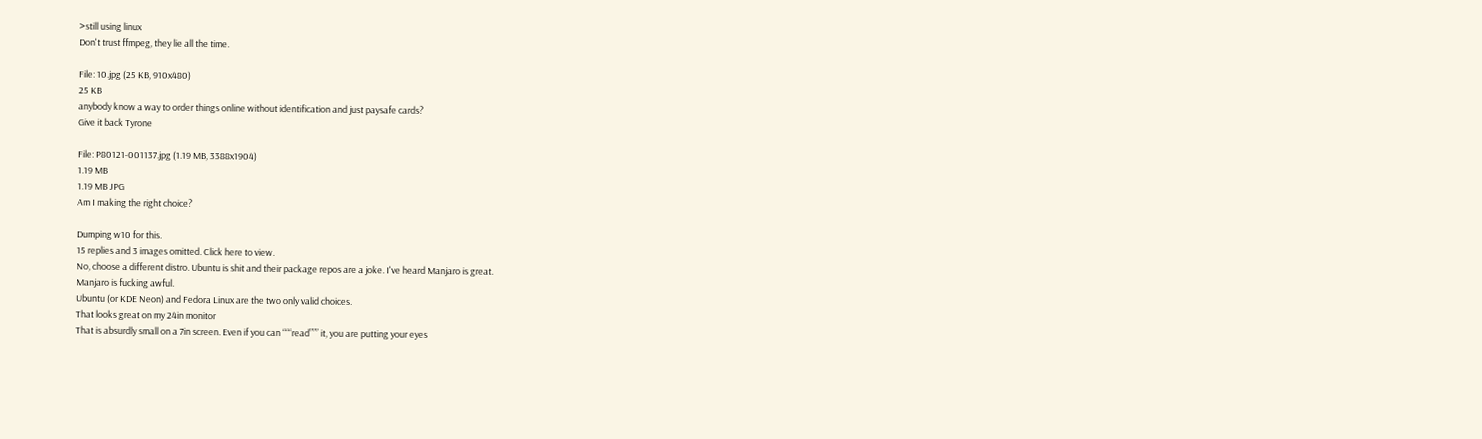>still using linux
Don't trust ffmpeg, they lie all the time.

File: 10.jpg (25 KB, 910x480)
25 KB
anybody know a way to order things online without identification and just paysafe cards?
Give it back Tyrone

File: P80121-001137.jpg (1.19 MB, 3388x1904)
1.19 MB
1.19 MB JPG
Am I making the right choice?

Dumping w10 for this.
15 replies and 3 images omitted. Click here to view.
No, choose a different distro. Ubuntu is shit and their package repos are a joke. I've heard Manjaro is great.
Manjaro is fucking awful.
Ubuntu (or KDE Neon) and Fedora Linux are the two only valid choices.
That looks great on my 24in monitor
That is absurdly small on a 7in screen. Even if you can “““read””” it, you are putting your eyes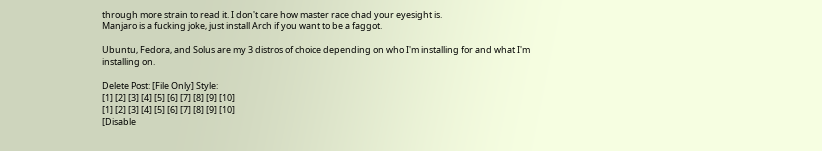through more strain to read it. I don't care how master race chad your eyesight is.
Manjaro is a fucking joke, just install Arch if you want to be a faggot.

Ubuntu, Fedora, and Solus are my 3 distros of choice depending on who I'm installing for and what I'm installing on.

Delete Post: [File Only] Style:
[1] [2] [3] [4] [5] [6] [7] [8] [9] [10]
[1] [2] [3] [4] [5] [6] [7] [8] [9] [10]
[Disable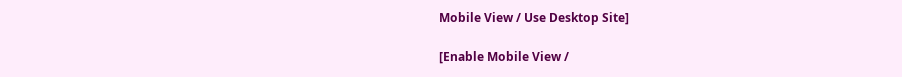Mobile View / Use Desktop Site]

[Enable Mobile View /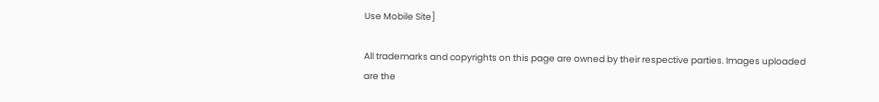Use Mobile Site]

All trademarks and copyrights on this page are owned by their respective parties. Images uploaded are the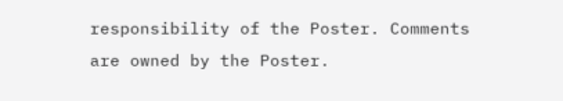responsibility of the Poster. Comments are owned by the Poster.